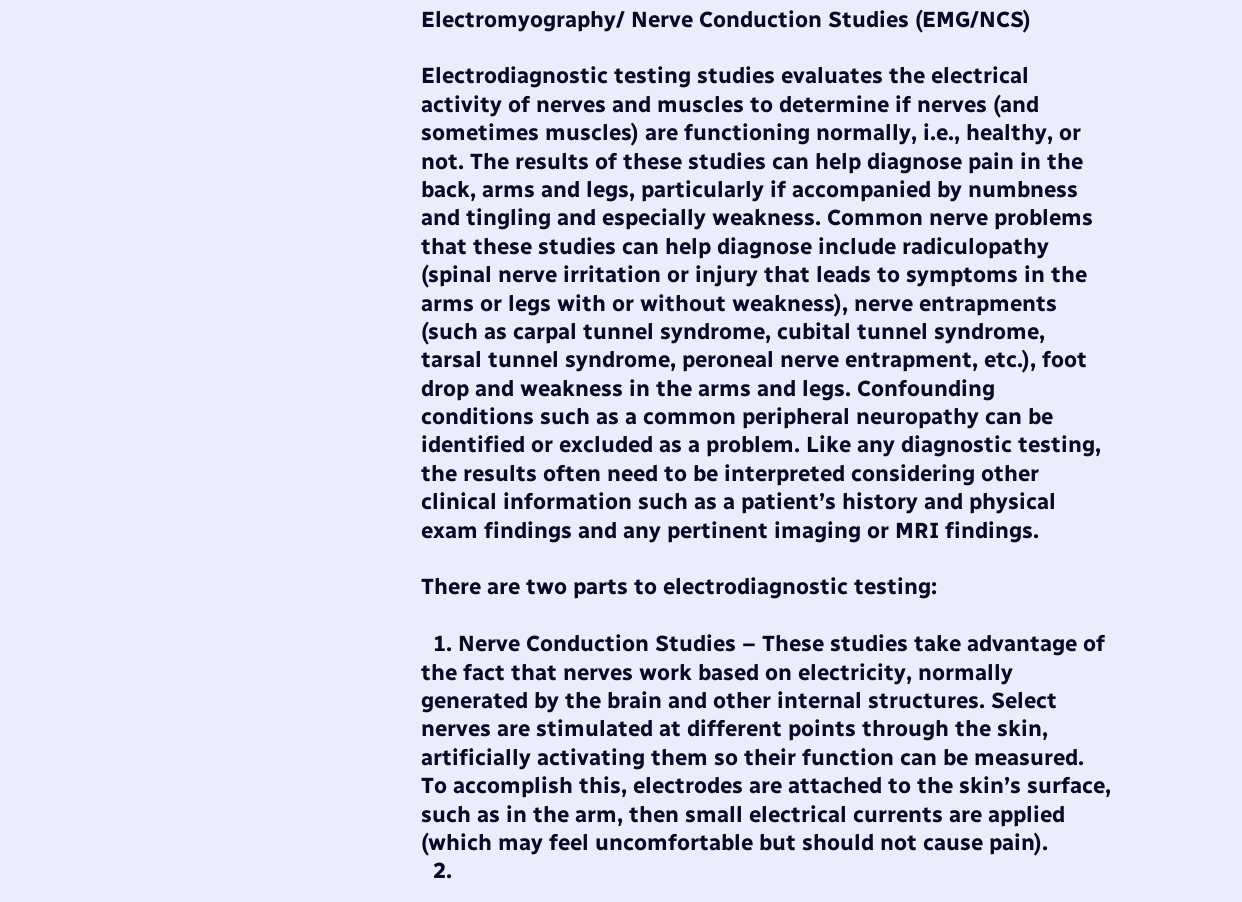Electromyography/ Nerve Conduction Studies (EMG/NCS)

Electrodiagnostic testing studies evaluates the electrical activity of nerves and muscles to determine if nerves (and sometimes muscles) are functioning normally, i.e., healthy, or not. The results of these studies can help diagnose pain in the back, arms and legs, particularly if accompanied by numbness and tingling and especially weakness. Common nerve problems that these studies can help diagnose include radiculopathy (spinal nerve irritation or injury that leads to symptoms in the arms or legs with or without weakness), nerve entrapments (such as carpal tunnel syndrome, cubital tunnel syndrome, tarsal tunnel syndrome, peroneal nerve entrapment, etc.), foot drop and weakness in the arms and legs. Confounding conditions such as a common peripheral neuropathy can be identified or excluded as a problem. Like any diagnostic testing, the results often need to be interpreted considering other clinical information such as a patient’s history and physical exam findings and any pertinent imaging or MRI findings.

There are two parts to electrodiagnostic testing:

  1. Nerve Conduction Studies – These studies take advantage of the fact that nerves work based on electricity, normally generated by the brain and other internal structures. Select nerves are stimulated at different points through the skin, artificially activating them so their function can be measured. To accomplish this, electrodes are attached to the skin’s surface, such as in the arm, then small electrical currents are applied (which may feel uncomfortable but should not cause pain).
  2.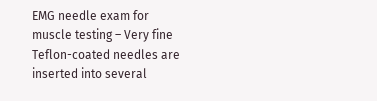EMG needle exam for muscle testing – Very fine Teflon-coated needles are inserted into several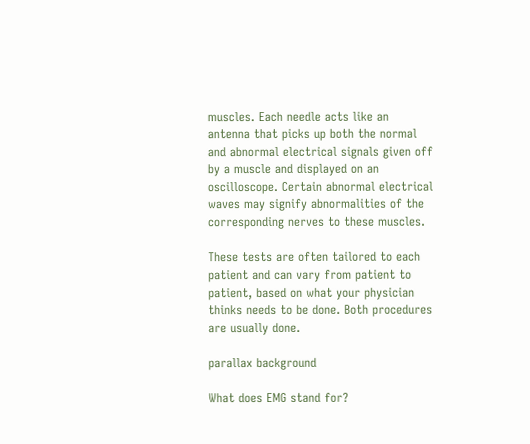muscles. Each needle acts like an antenna that picks up both the normal and abnormal electrical signals given off by a muscle and displayed on an oscilloscope. Certain abnormal electrical waves may signify abnormalities of the corresponding nerves to these muscles.

These tests are often tailored to each patient and can vary from patient to patient, based on what your physician thinks needs to be done. Both procedures are usually done.

parallax background

What does EMG stand for?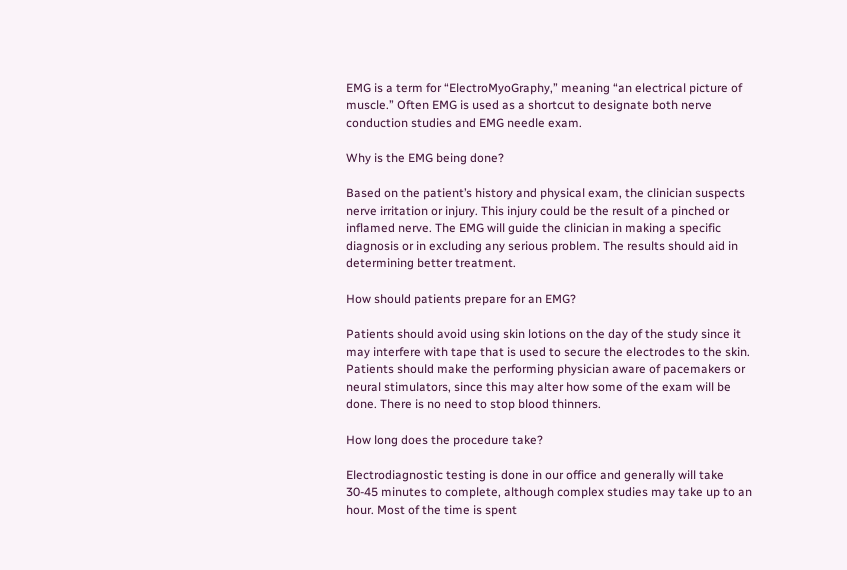EMG is a term for “ElectroMyoGraphy,” meaning “an electrical picture of muscle.” Often EMG is used as a shortcut to designate both nerve conduction studies and EMG needle exam.

Why is the EMG being done?

Based on the patient’s history and physical exam, the clinician suspects nerve irritation or injury. This injury could be the result of a pinched or inflamed nerve. The EMG will guide the clinician in making a specific diagnosis or in excluding any serious problem. The results should aid in determining better treatment.

How should patients prepare for an EMG?

Patients should avoid using skin lotions on the day of the study since it may interfere with tape that is used to secure the electrodes to the skin. Patients should make the performing physician aware of pacemakers or neural stimulators, since this may alter how some of the exam will be done. There is no need to stop blood thinners.

How long does the procedure take?

Electrodiagnostic testing is done in our office and generally will take 30-45 minutes to complete, although complex studies may take up to an hour. Most of the time is spent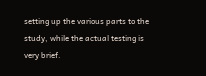setting up the various parts to the study, while the actual testing is very brief.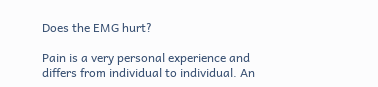Does the EMG hurt?

Pain is a very personal experience and differs from individual to individual. An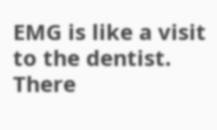EMG is like a visit to the dentist. There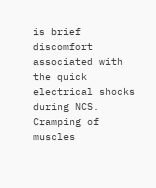is brief discomfort associated with the quick electrical shocks during NCS. Cramping of muscles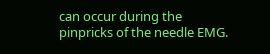can occur during the pinpricks of the needle EMG.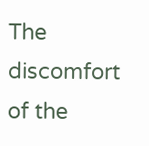The discomfort of the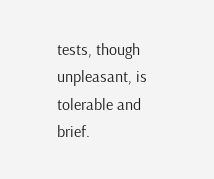tests, though unpleasant, is tolerable and brief.